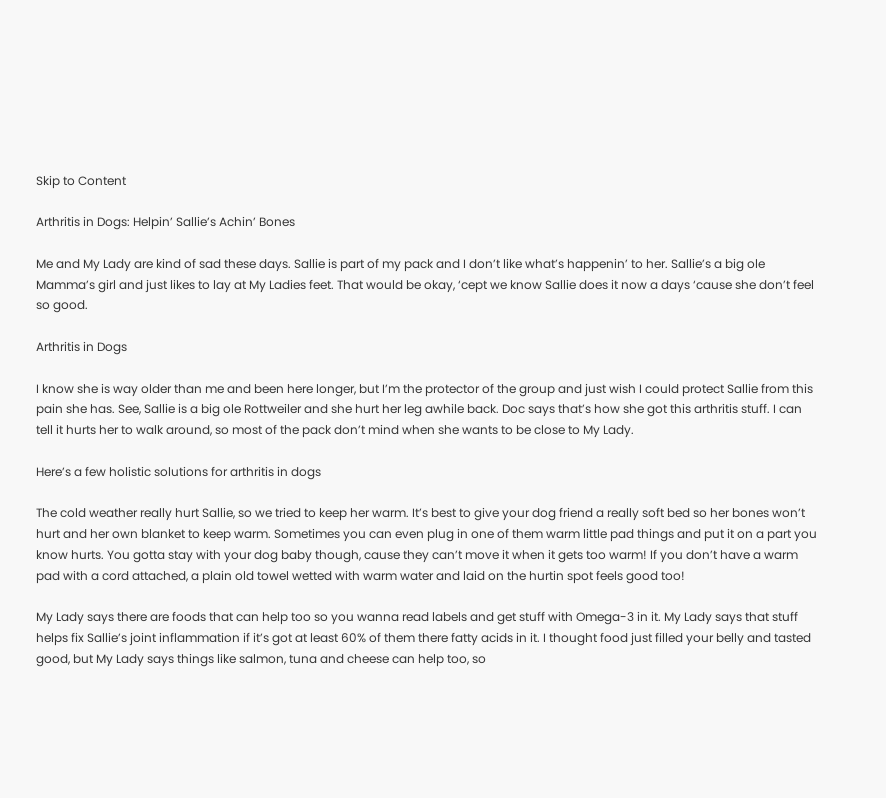Skip to Content

Arthritis in Dogs: Helpin’ Sallie’s Achin’ Bones

Me and My Lady are kind of sad these days. Sallie is part of my pack and I don’t like what’s happenin’ to her. Sallie’s a big ole Mamma’s girl and just likes to lay at My Ladies feet. That would be okay, ‘cept we know Sallie does it now a days ‘cause she don’t feel so good.

Arthritis in Dogs

I know she is way older than me and been here longer, but I’m the protector of the group and just wish I could protect Sallie from this pain she has. See, Sallie is a big ole Rottweiler and she hurt her leg awhile back. Doc says that’s how she got this arthritis stuff. I can tell it hurts her to walk around, so most of the pack don’t mind when she wants to be close to My Lady.

Here’s a few holistic solutions for arthritis in dogs

The cold weather really hurt Sallie, so we tried to keep her warm. It’s best to give your dog friend a really soft bed so her bones won’t hurt and her own blanket to keep warm. Sometimes you can even plug in one of them warm little pad things and put it on a part you know hurts. You gotta stay with your dog baby though, cause they can’t move it when it gets too warm! If you don’t have a warm pad with a cord attached, a plain old towel wetted with warm water and laid on the hurtin spot feels good too!

My Lady says there are foods that can help too so you wanna read labels and get stuff with Omega-3 in it. My Lady says that stuff helps fix Sallie’s joint inflammation if it’s got at least 60% of them there fatty acids in it. I thought food just filled your belly and tasted good, but My Lady says things like salmon, tuna and cheese can help too, so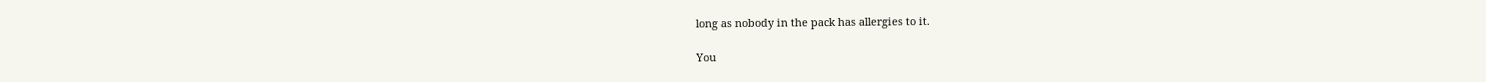long as nobody in the pack has allergies to it.

You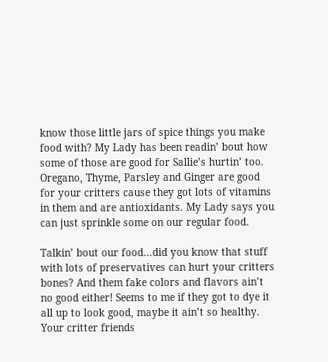know those little jars of spice things you make food with? My Lady has been readin’ bout how some of those are good for Sallie’s hurtin’ too. Oregano, Thyme, Parsley and Ginger are good for your critters cause they got lots of vitamins in them and are antioxidants. My Lady says you can just sprinkle some on our regular food.

Talkin’ bout our food…did you know that stuff with lots of preservatives can hurt your critters bones? And them fake colors and flavors ain’t no good either! Seems to me if they got to dye it all up to look good, maybe it ain’t so healthy. Your critter friends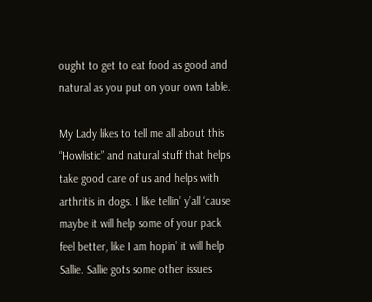ought to get to eat food as good and natural as you put on your own table.

My Lady likes to tell me all about this “Howlistic” and natural stuff that helps take good care of us and helps with arthritis in dogs. I like tellin’ y’all ‘cause maybe it will help some of your pack feel better, like I am hopin’ it will help Sallie. Sallie gots some other issues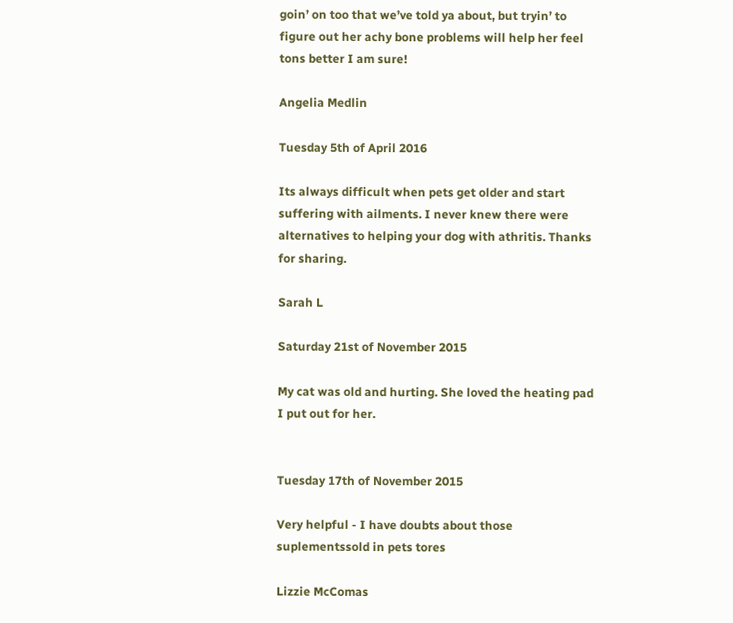goin’ on too that we’ve told ya about, but tryin’ to figure out her achy bone problems will help her feel tons better I am sure!

Angelia Medlin

Tuesday 5th of April 2016

Its always difficult when pets get older and start suffering with ailments. I never knew there were alternatives to helping your dog with athritis. Thanks for sharing.

Sarah L

Saturday 21st of November 2015

My cat was old and hurting. She loved the heating pad I put out for her.


Tuesday 17th of November 2015

Very helpful - I have doubts about those suplementssold in pets tores

Lizzie McComas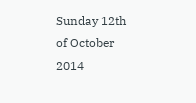Sunday 12th of October 2014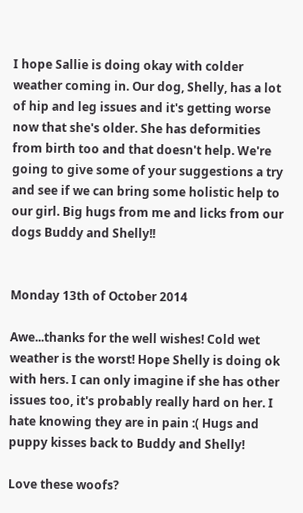I hope Sallie is doing okay with colder weather coming in. Our dog, Shelly, has a lot of hip and leg issues and it's getting worse now that she's older. She has deformities from birth too and that doesn't help. We're going to give some of your suggestions a try and see if we can bring some holistic help to our girl. Big hugs from me and licks from our dogs Buddy and Shelly!!


Monday 13th of October 2014

Awe...thanks for the well wishes! Cold wet weather is the worst! Hope Shelly is doing ok with hers. I can only imagine if she has other issues too, it's probably really hard on her. I hate knowing they are in pain :( Hugs and puppy kisses back to Buddy and Shelly!

Love these woofs?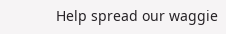Help spread our waggie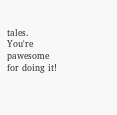tales. You're pawesome for doing it!